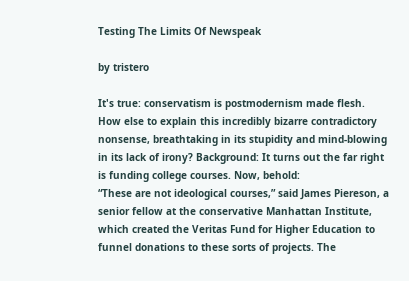Testing The Limits Of Newspeak

by tristero

It's true: conservatism is postmodernism made flesh. How else to explain this incredibly bizarre contradictory nonsense, breathtaking in its stupidity and mind-blowing in its lack of irony? Background: It turns out the far right is funding college courses. Now, behold:
“These are not ideological courses,” said James Piereson, a senior fellow at the conservative Manhattan Institute, which created the Veritas Fund for Higher Education to funnel donations to these sorts of projects. The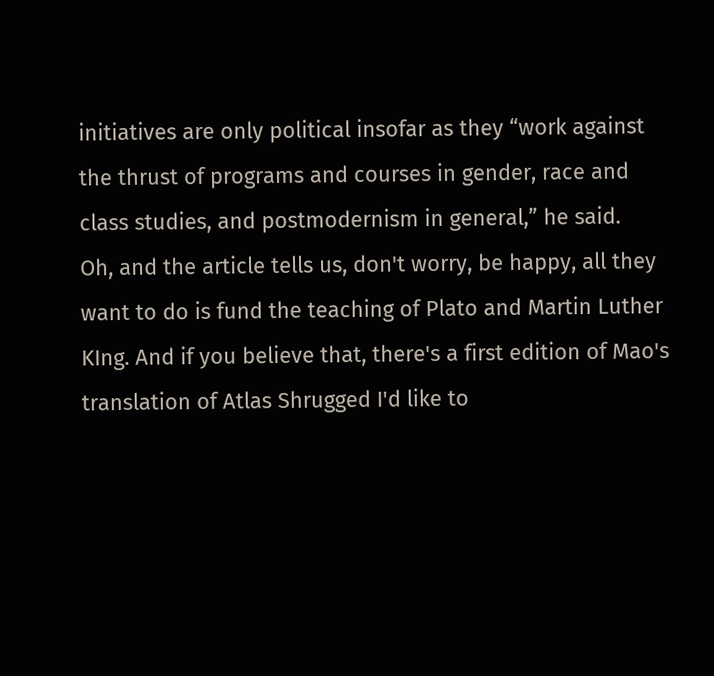initiatives are only political insofar as they “work against the thrust of programs and courses in gender, race and class studies, and postmodernism in general,” he said.
Oh, and the article tells us, don't worry, be happy, all they want to do is fund the teaching of Plato and Martin Luther KIng. And if you believe that, there's a first edition of Mao's translation of Atlas Shrugged I'd like to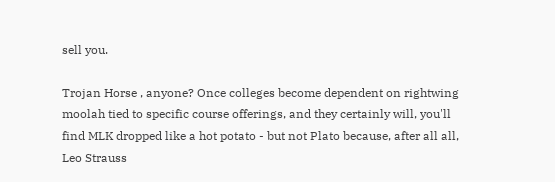sell you.

Trojan Horse , anyone? Once colleges become dependent on rightwing moolah tied to specific course offerings, and they certainly will, you'll find MLK dropped like a hot potato - but not Plato because, after all all, Leo Strauss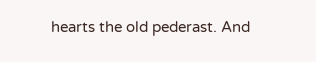hearts the old pederast. And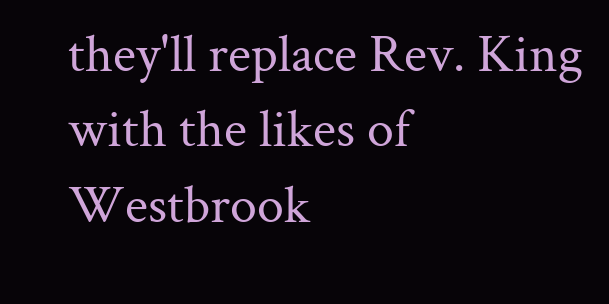they'll replace Rev. King with the likes of Westbrook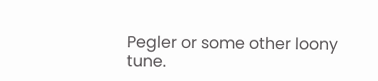Pegler or some other loony tune.